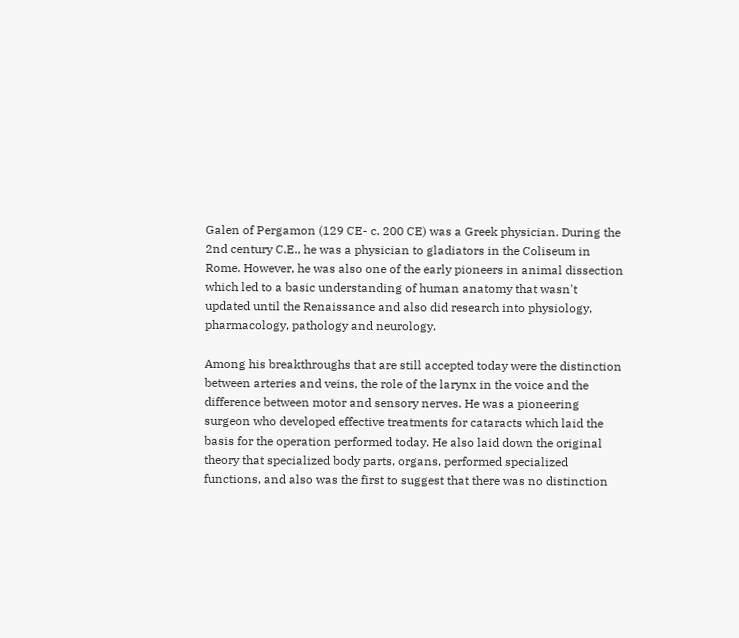Galen of Pergamon (129 CE- c. 200 CE) was a Greek physician. During the 2nd century C.E., he was a physician to gladiators in the Coliseum in Rome. However, he was also one of the early pioneers in animal dissection which led to a basic understanding of human anatomy that wasn't updated until the Renaissance and also did research into physiology, pharmacology, pathology and neurology.

Among his breakthroughs that are still accepted today were the distinction between arteries and veins, the role of the larynx in the voice and the difference between motor and sensory nerves. He was a pioneering surgeon who developed effective treatments for cataracts which laid the basis for the operation performed today. He also laid down the original theory that specialized body parts, organs, performed specialized functions, and also was the first to suggest that there was no distinction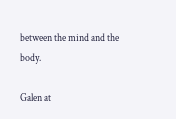between the mind and the body.

Galen at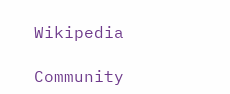Wikipedia

Community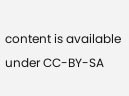content is available under CC-BY-SA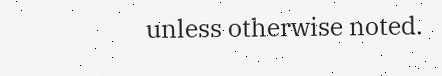unless otherwise noted.